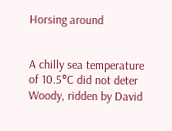Horsing around


A chilly sea temperature of 10.5°C did not deter Woody, ridden by David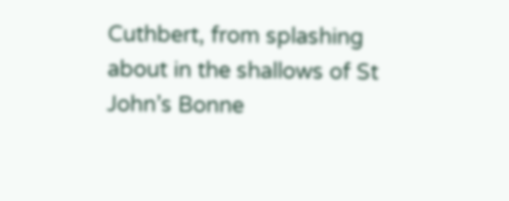Cuthbert, from splashing about in the shallows of St John’s Bonne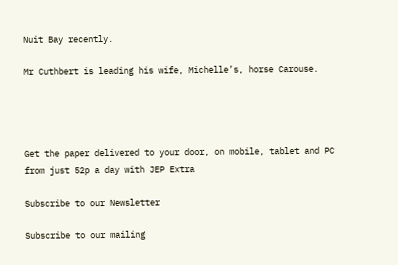Nuit Bay recently.

Mr Cuthbert is leading his wife, Michelle’s, horse Carouse.




Get the paper delivered to your door, on mobile, tablet and PC from just 52p a day with JEP Extra

Subscribe to our Newsletter

Subscribe to our mailing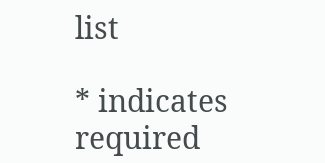list

* indicates required